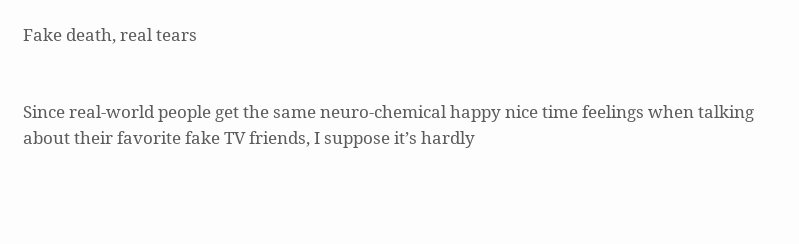Fake death, real tears


Since real-world people get the same neuro-chemical happy nice time feelings when talking about their favorite fake TV friends, I suppose it’s hardly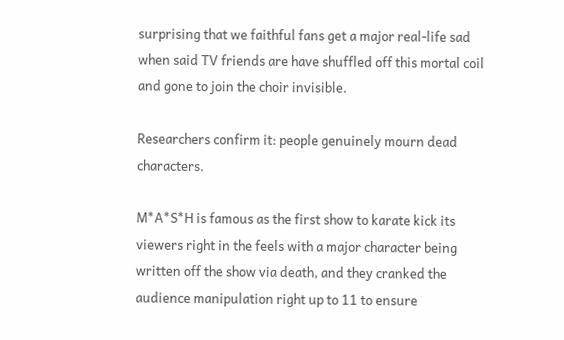surprising that we faithful fans get a major real-life sad when said TV friends are have shuffled off this mortal coil and gone to join the choir invisible.

Researchers confirm it: people genuinely mourn dead characters.

M*A*S*H is famous as the first show to karate kick its viewers right in the feels with a major character being written off the show via death, and they cranked the audience manipulation right up to 11 to ensure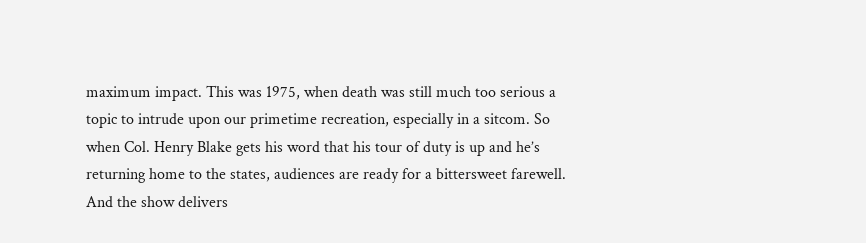maximum impact. This was 1975, when death was still much too serious a topic to intrude upon our primetime recreation, especially in a sitcom. So when Col. Henry Blake gets his word that his tour of duty is up and he’s returning home to the states, audiences are ready for a bittersweet farewell. And the show delivers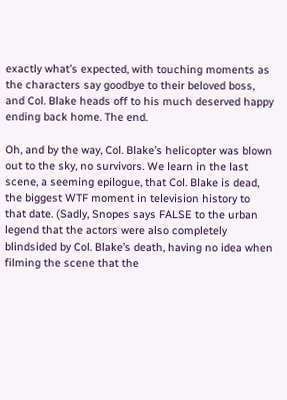exactly what’s expected, with touching moments as the characters say goodbye to their beloved boss, and Col. Blake heads off to his much deserved happy ending back home. The end.

Oh, and by the way, Col. Blake’s helicopter was blown out to the sky, no survivors. We learn in the last scene, a seeming epilogue, that Col. Blake is dead, the biggest WTF moment in television history to that date. (Sadly, Snopes says FALSE to the urban legend that the actors were also completely blindsided by Col. Blake’s death, having no idea when filming the scene that the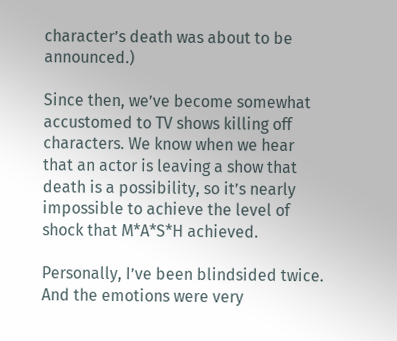character’s death was about to be announced.)

Since then, we’ve become somewhat accustomed to TV shows killing off characters. We know when we hear that an actor is leaving a show that death is a possibility, so it’s nearly impossible to achieve the level of shock that M*A*S*H achieved.

Personally, I’ve been blindsided twice. And the emotions were very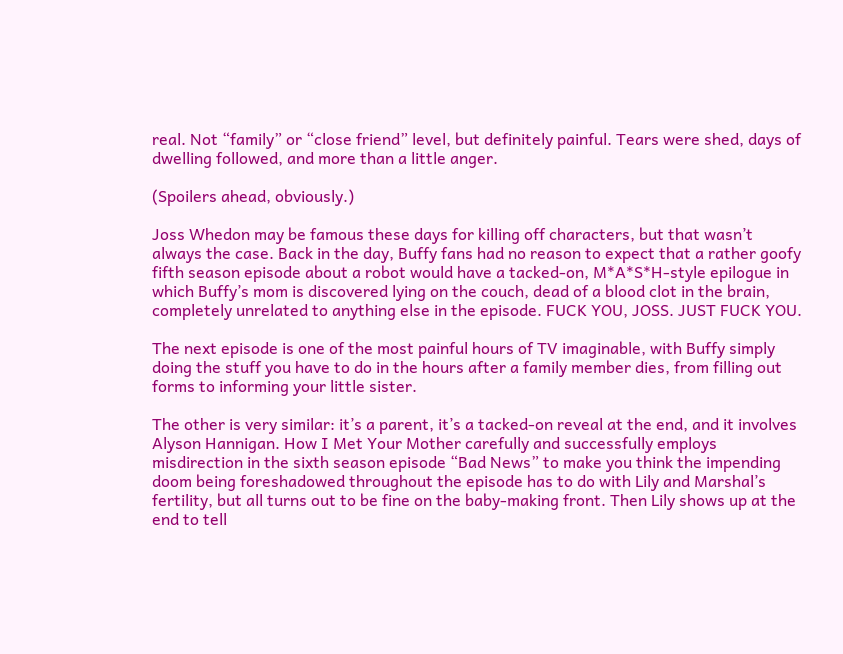real. Not “family” or “close friend” level, but definitely painful. Tears were shed, days of dwelling followed, and more than a little anger.

(Spoilers ahead, obviously.)

Joss Whedon may be famous these days for killing off characters, but that wasn’t always the case. Back in the day, Buffy fans had no reason to expect that a rather goofy fifth season episode about a robot would have a tacked-on, M*A*S*H-style epilogue in which Buffy’s mom is discovered lying on the couch, dead of a blood clot in the brain, completely unrelated to anything else in the episode. FUCK YOU, JOSS. JUST FUCK YOU.

The next episode is one of the most painful hours of TV imaginable, with Buffy simply doing the stuff you have to do in the hours after a family member dies, from filling out forms to informing your little sister.

The other is very similar: it’s a parent, it’s a tacked-on reveal at the end, and it involves Alyson Hannigan. How I Met Your Mother carefully and successfully employs misdirection in the sixth season episode “Bad News” to make you think the impending doom being foreshadowed throughout the episode has to do with Lily and Marshal’s fertility, but all turns out to be fine on the baby-making front. Then Lily shows up at the end to tell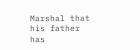Marshal that his father has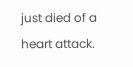just died of a heart attack.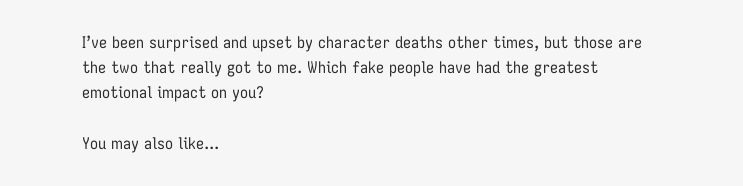I’ve been surprised and upset by character deaths other times, but those are the two that really got to me. Which fake people have had the greatest emotional impact on you?

You may also like...